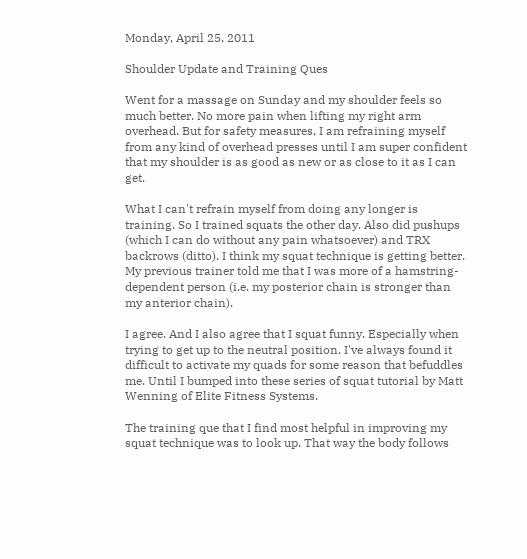Monday, April 25, 2011

Shoulder Update and Training Ques

Went for a massage on Sunday and my shoulder feels so much better. No more pain when lifting my right arm overhead. But for safety measures, I am refraining myself from any kind of overhead presses until I am super confident that my shoulder is as good as new or as close to it as I can get.

What I can't refrain myself from doing any longer is training. So I trained squats the other day. Also did pushups (which I can do without any pain whatsoever) and TRX backrows (ditto). I think my squat technique is getting better. My previous trainer told me that I was more of a hamstring-dependent person (i.e. my posterior chain is stronger than my anterior chain).

I agree. And I also agree that I squat funny. Especially when trying to get up to the neutral position. I've always found it difficult to activate my quads for some reason that befuddles me. Until I bumped into these series of squat tutorial by Matt Wenning of Elite Fitness Systems.

The training que that I find most helpful in improving my squat technique was to look up. That way the body follows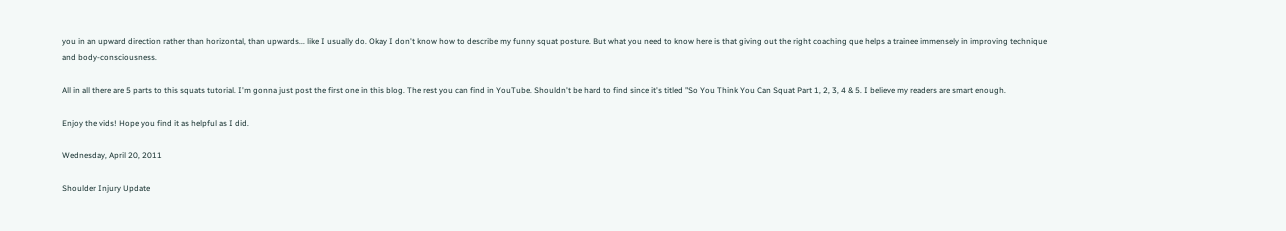you in an upward direction rather than horizontal, than upwards... like I usually do. Okay I don't know how to describe my funny squat posture. But what you need to know here is that giving out the right coaching que helps a trainee immensely in improving technique and body-consciousness.

All in all there are 5 parts to this squats tutorial. I'm gonna just post the first one in this blog. The rest you can find in YouTube. Shouldn't be hard to find since it's titled "So You Think You Can Squat Part 1, 2, 3, 4 & 5. I believe my readers are smart enough.

Enjoy the vids! Hope you find it as helpful as I did.

Wednesday, April 20, 2011

Shoulder Injury Update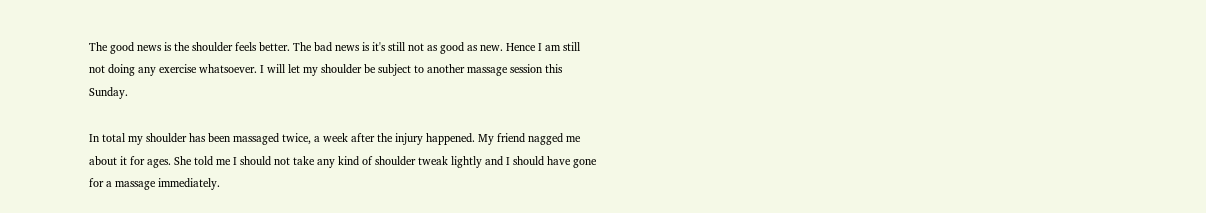The good news is the shoulder feels better. The bad news is it's still not as good as new. Hence I am still not doing any exercise whatsoever. I will let my shoulder be subject to another massage session this Sunday.

In total my shoulder has been massaged twice, a week after the injury happened. My friend nagged me about it for ages. She told me I should not take any kind of shoulder tweak lightly and I should have gone for a massage immediately.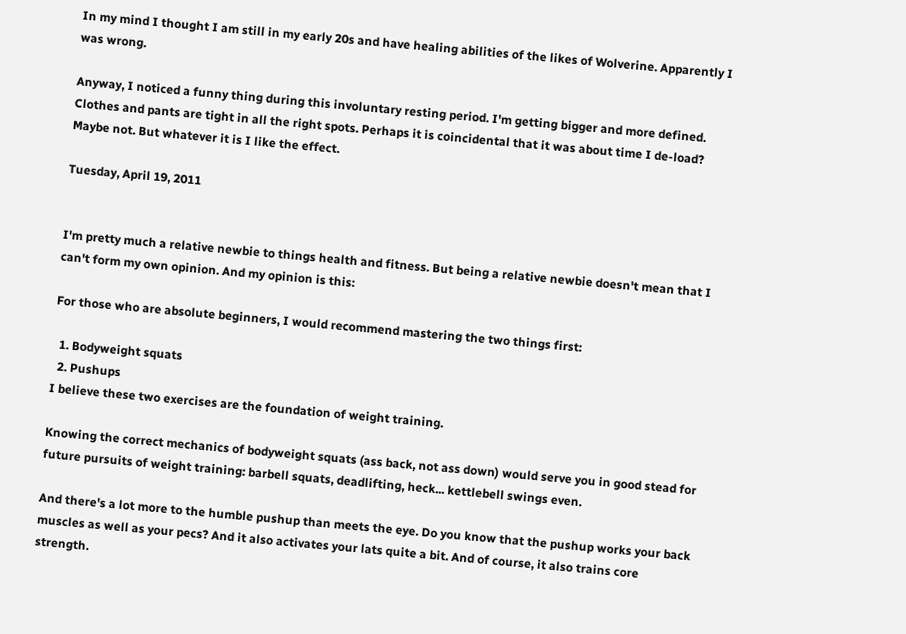In my mind I thought I am still in my early 20s and have healing abilities of the likes of Wolverine. Apparently I was wrong.

Anyway, I noticed a funny thing during this involuntary resting period. I'm getting bigger and more defined. Clothes and pants are tight in all the right spots. Perhaps it is coincidental that it was about time I de-load? Maybe not. But whatever it is I like the effect.

Tuesday, April 19, 2011


I'm pretty much a relative newbie to things health and fitness. But being a relative newbie doesn't mean that I can't form my own opinion. And my opinion is this:

For those who are absolute beginners, I would recommend mastering the two things first:

  1. Bodyweight squats
  2. Pushups
I believe these two exercises are the foundation of weight training.

Knowing the correct mechanics of bodyweight squats (ass back, not ass down) would serve you in good stead for future pursuits of weight training: barbell squats, deadlifting, heck... kettlebell swings even.

And there's a lot more to the humble pushup than meets the eye. Do you know that the pushup works your back muscles as well as your pecs? And it also activates your lats quite a bit. And of course, it also trains core strength.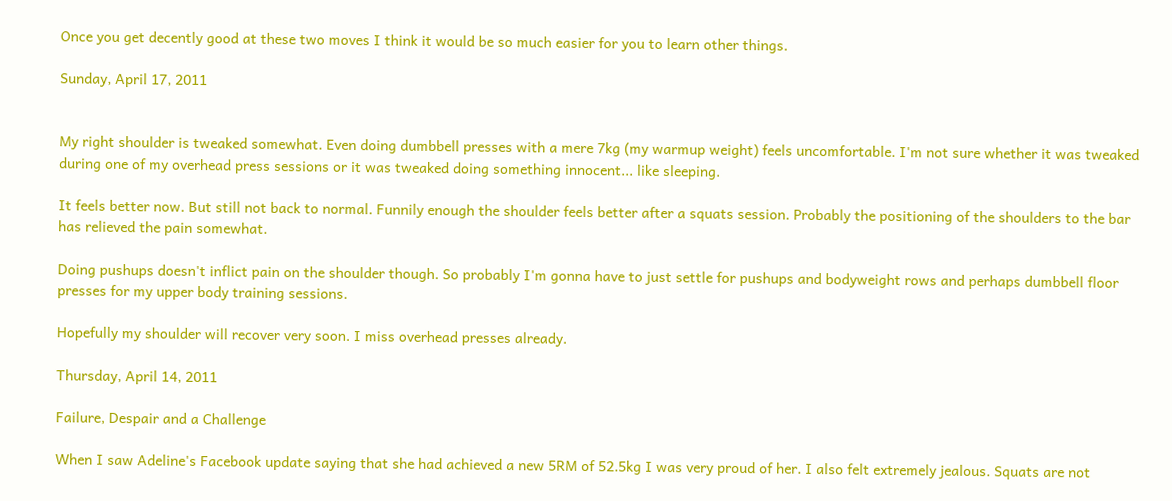Once you get decently good at these two moves I think it would be so much easier for you to learn other things.

Sunday, April 17, 2011


My right shoulder is tweaked somewhat. Even doing dumbbell presses with a mere 7kg (my warmup weight) feels uncomfortable. I'm not sure whether it was tweaked during one of my overhead press sessions or it was tweaked doing something innocent... like sleeping.

It feels better now. But still not back to normal. Funnily enough the shoulder feels better after a squats session. Probably the positioning of the shoulders to the bar has relieved the pain somewhat.

Doing pushups doesn't inflict pain on the shoulder though. So probably I'm gonna have to just settle for pushups and bodyweight rows and perhaps dumbbell floor presses for my upper body training sessions.

Hopefully my shoulder will recover very soon. I miss overhead presses already.

Thursday, April 14, 2011

Failure, Despair and a Challenge

When I saw Adeline's Facebook update saying that she had achieved a new 5RM of 52.5kg I was very proud of her. I also felt extremely jealous. Squats are not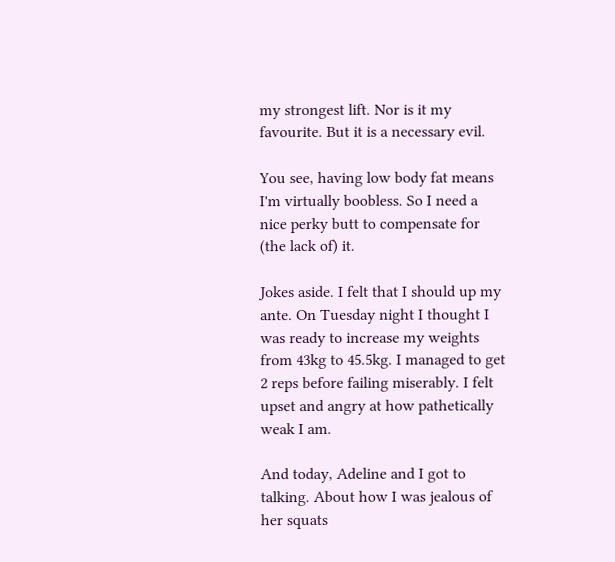my strongest lift. Nor is it my favourite. But it is a necessary evil.

You see, having low body fat means I'm virtually boobless. So I need a nice perky butt to compensate for (the lack of) it.

Jokes aside. I felt that I should up my ante. On Tuesday night I thought I was ready to increase my weights from 43kg to 45.5kg. I managed to get 2 reps before failing miserably. I felt upset and angry at how pathetically weak I am.

And today, Adeline and I got to talking. About how I was jealous of her squats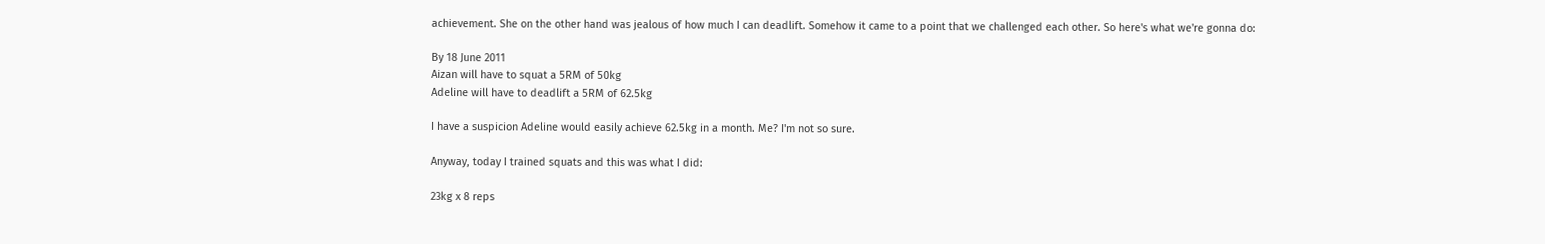achievement. She on the other hand was jealous of how much I can deadlift. Somehow it came to a point that we challenged each other. So here's what we're gonna do:

By 18 June 2011
Aizan will have to squat a 5RM of 50kg
Adeline will have to deadlift a 5RM of 62.5kg

I have a suspicion Adeline would easily achieve 62.5kg in a month. Me? I'm not so sure.

Anyway, today I trained squats and this was what I did:

23kg x 8 reps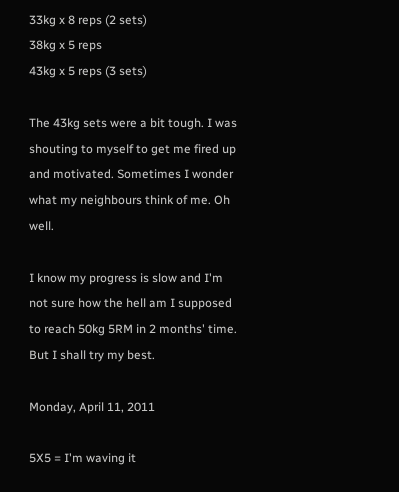33kg x 8 reps (2 sets)
38kg x 5 reps
43kg x 5 reps (3 sets)

The 43kg sets were a bit tough. I was shouting to myself to get me fired up and motivated. Sometimes I wonder what my neighbours think of me. Oh well.

I know my progress is slow and I'm not sure how the hell am I supposed to reach 50kg 5RM in 2 months' time. But I shall try my best.

Monday, April 11, 2011

5X5 = I'm waving it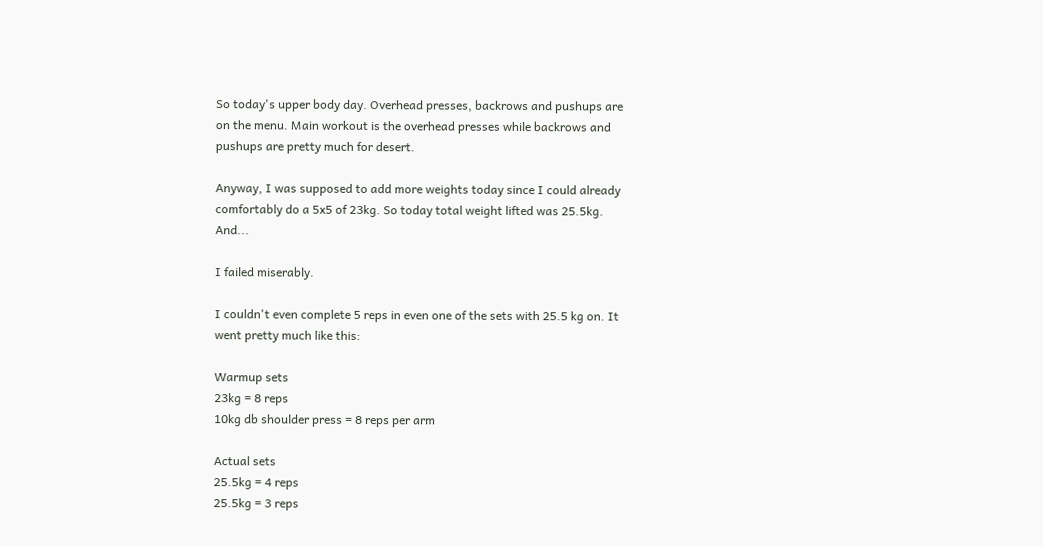So today's upper body day. Overhead presses, backrows and pushups are on the menu. Main workout is the overhead presses while backrows and pushups are pretty much for desert.

Anyway, I was supposed to add more weights today since I could already comfortably do a 5x5 of 23kg. So today total weight lifted was 25.5kg. And...

I failed miserably.

I couldn't even complete 5 reps in even one of the sets with 25.5 kg on. It went pretty much like this:

Warmup sets
23kg = 8 reps
10kg db shoulder press = 8 reps per arm

Actual sets
25.5kg = 4 reps
25.5kg = 3 reps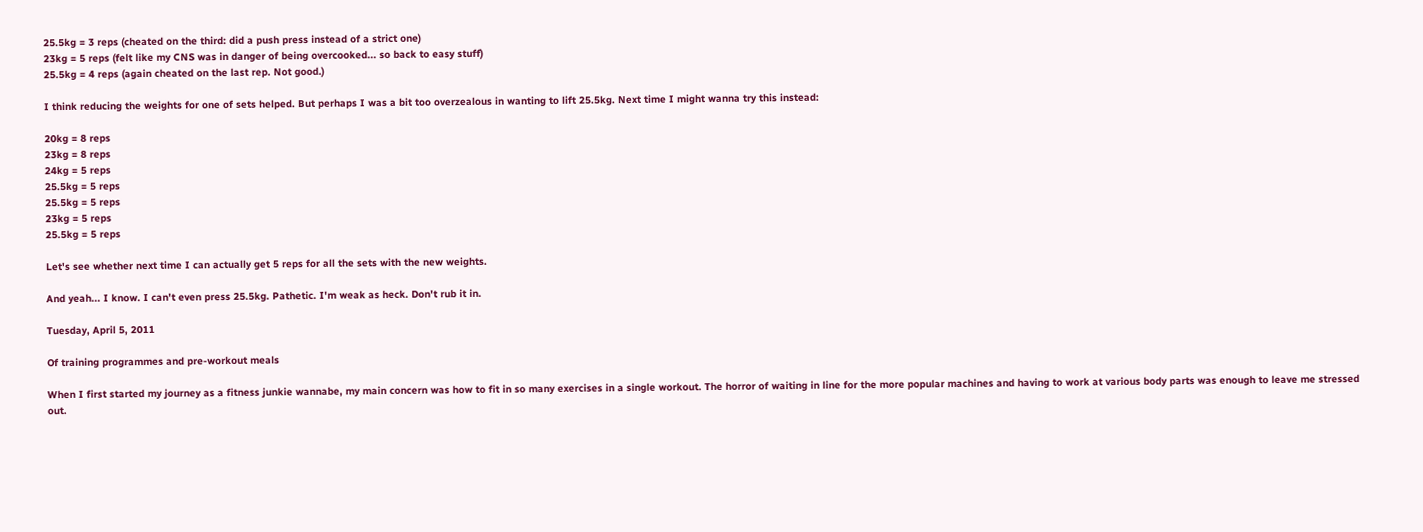25.5kg = 3 reps (cheated on the third: did a push press instead of a strict one)
23kg = 5 reps (felt like my CNS was in danger of being overcooked... so back to easy stuff)
25.5kg = 4 reps (again cheated on the last rep. Not good.)

I think reducing the weights for one of sets helped. But perhaps I was a bit too overzealous in wanting to lift 25.5kg. Next time I might wanna try this instead:

20kg = 8 reps
23kg = 8 reps
24kg = 5 reps
25.5kg = 5 reps
25.5kg = 5 reps
23kg = 5 reps
25.5kg = 5 reps

Let's see whether next time I can actually get 5 reps for all the sets with the new weights.

And yeah... I know. I can't even press 25.5kg. Pathetic. I'm weak as heck. Don't rub it in.

Tuesday, April 5, 2011

Of training programmes and pre-workout meals

When I first started my journey as a fitness junkie wannabe, my main concern was how to fit in so many exercises in a single workout. The horror of waiting in line for the more popular machines and having to work at various body parts was enough to leave me stressed out.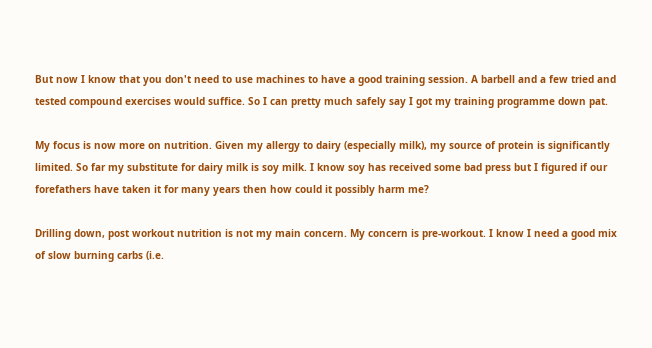But now I know that you don't need to use machines to have a good training session. A barbell and a few tried and tested compound exercises would suffice. So I can pretty much safely say I got my training programme down pat.

My focus is now more on nutrition. Given my allergy to dairy (especially milk), my source of protein is significantly limited. So far my substitute for dairy milk is soy milk. I know soy has received some bad press but I figured if our forefathers have taken it for many years then how could it possibly harm me?

Drilling down, post workout nutrition is not my main concern. My concern is pre-workout. I know I need a good mix of slow burning carbs (i.e.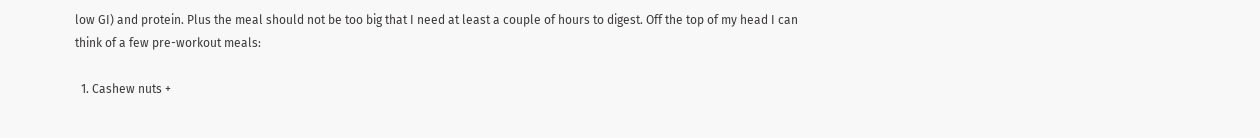low GI) and protein. Plus the meal should not be too big that I need at least a couple of hours to digest. Off the top of my head I can think of a few pre-workout meals:

  1. Cashew nuts +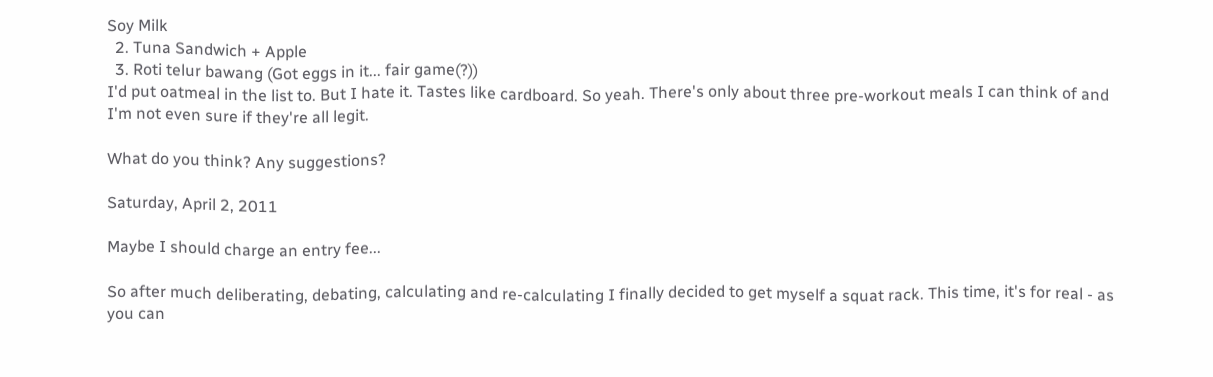Soy Milk
  2. Tuna Sandwich + Apple
  3. Roti telur bawang (Got eggs in it... fair game(?))
I'd put oatmeal in the list to. But I hate it. Tastes like cardboard. So yeah. There's only about three pre-workout meals I can think of and I'm not even sure if they're all legit.

What do you think? Any suggestions?

Saturday, April 2, 2011

Maybe I should charge an entry fee...

So after much deliberating, debating, calculating and re-calculating I finally decided to get myself a squat rack. This time, it's for real - as you can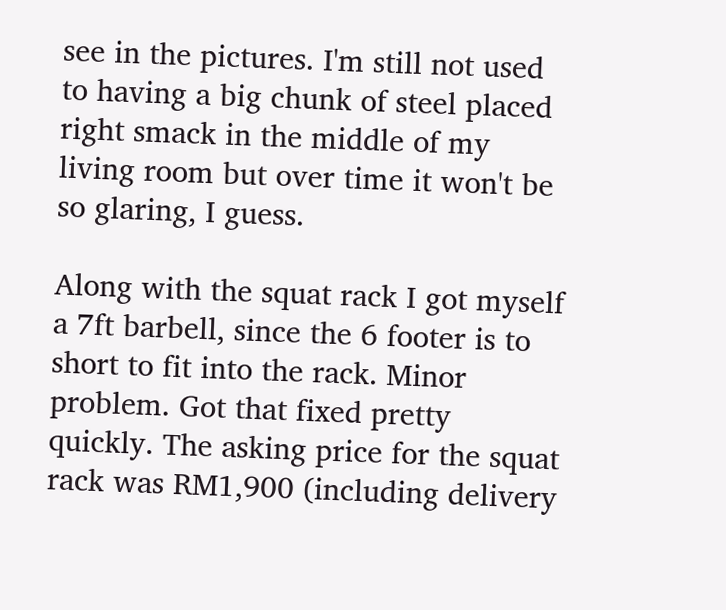see in the pictures. I'm still not used to having a big chunk of steel placed right smack in the middle of my living room but over time it won't be so glaring, I guess.

Along with the squat rack I got myself a 7ft barbell, since the 6 footer is to short to fit into the rack. Minor problem. Got that fixed pretty quickly. The asking price for the squat rack was RM1,900 (including delivery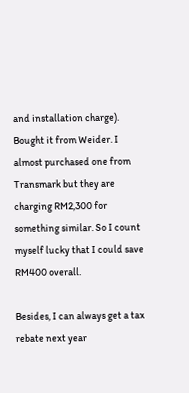and installation charge). Bought it from Weider. I almost purchased one from Transmark but they are charging RM2,300 for something similar. So I count myself lucky that I could save RM400 overall.

Besides, I can always get a tax rebate next year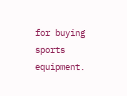for buying sports equipment.